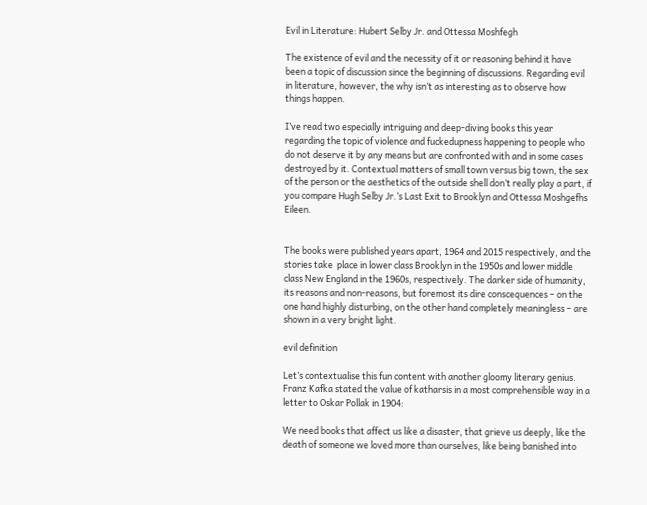Evil in Literature: Hubert Selby Jr. and Ottessa Moshfegh

The existence of evil and the necessity of it or reasoning behind it have been a topic of discussion since the beginning of discussions. Regarding evil in literature, however, the why isn’t as interesting as to observe how things happen.

I’ve read two especially intriguing and deep-diving books this year regarding the topic of violence and fuckedupness happening to people who do not deserve it by any means but are confronted with and in some cases destroyed by it. Contextual matters of small town versus big town, the sex of the person or the aesthetics of the outside shell don’t really play a part, if you compare Hugh Selby Jr.’s Last Exit to Brooklyn and Ottessa Moshgefhs Eileen.


The books were published years apart, 1964 and 2015 respectively, and the stories take  place in lower class Brooklyn in the 1950s and lower middle class New England in the 1960s, respectively. The darker side of humanity, its reasons and non-reasons, but foremost its dire conscequences – on the one hand highly disturbing, on the other hand completely meaningless – are shown in a very bright light.

evil definition

Let’s contextualise this fun content with another gloomy literary genius. Franz Kafka stated the value of katharsis in a most comprehensible way in a letter to Oskar Pollak in 1904:

We need books that affect us like a disaster, that grieve us deeply, like the death of someone we loved more than ourselves, like being banished into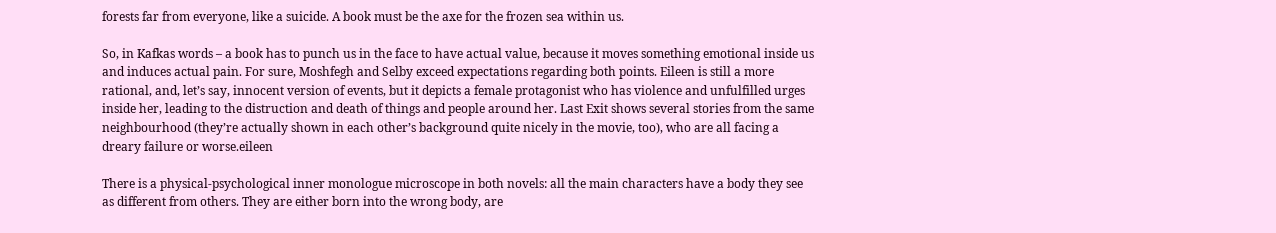forests far from everyone, like a suicide. A book must be the axe for the frozen sea within us.

So, in Kafkas words – a book has to punch us in the face to have actual value, because it moves something emotional inside us and induces actual pain. For sure, Moshfegh and Selby exceed expectations regarding both points. Eileen is still a more rational, and, let’s say, innocent version of events, but it depicts a female protagonist who has violence and unfulfilled urges inside her, leading to the distruction and death of things and people around her. Last Exit shows several stories from the same neighbourhood (they’re actually shown in each other’s background quite nicely in the movie, too), who are all facing a dreary failure or worse.eileen

There is a physical-psychological inner monologue microscope in both novels: all the main characters have a body they see as different from others. They are either born into the wrong body, are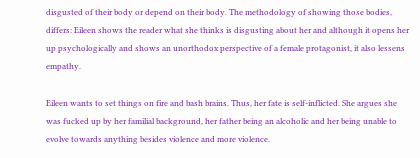disgusted of their body or depend on their body. The methodology of showing those bodies, differs: Eileen shows the reader what she thinks is disgusting about her and although it opens her up psychologically and shows an unorthodox perspective of a female protagonist, it also lessens empathy.

Eileen wants to set things on fire and bash brains. Thus, her fate is self-inflicted. She argues she was fucked up by her familial background, her father being an alcoholic and her being unable to evolve towards anything besides violence and more violence.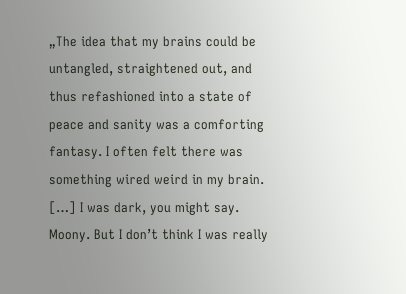„The idea that my brains could be untangled, straightened out, and thus refashioned into a state of peace and sanity was a comforting fantasy. I often felt there was something wired weird in my brain. […] I was dark, you might say. Moony. But I don’t think I was really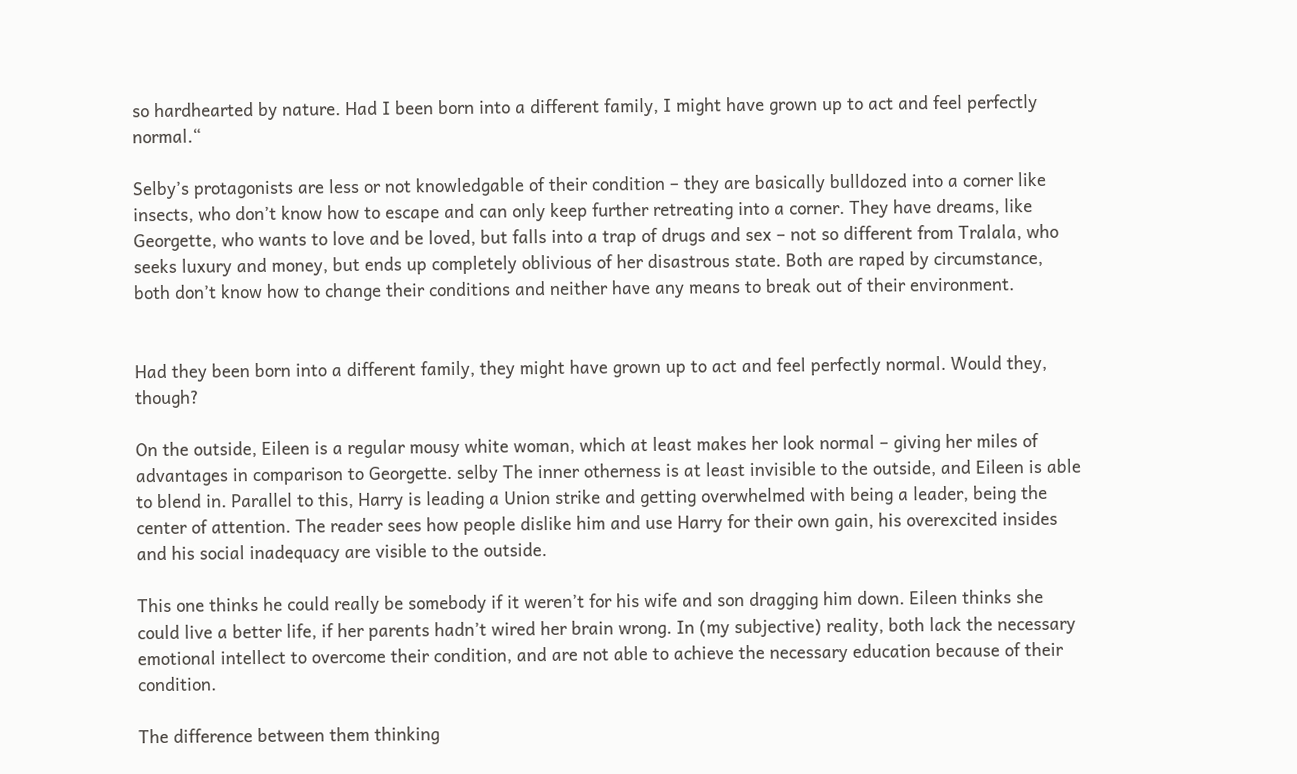so hardhearted by nature. Had I been born into a different family, I might have grown up to act and feel perfectly normal.“

Selby’s protagonists are less or not knowledgable of their condition – they are basically bulldozed into a corner like insects, who don’t know how to escape and can only keep further retreating into a corner. They have dreams, like Georgette, who wants to love and be loved, but falls into a trap of drugs and sex – not so different from Tralala, who seeks luxury and money, but ends up completely oblivious of her disastrous state. Both are raped by circumstance, both don’t know how to change their conditions and neither have any means to break out of their environment.


Had they been born into a different family, they might have grown up to act and feel perfectly normal. Would they, though?

On the outside, Eileen is a regular mousy white woman, which at least makes her look normal – giving her miles of advantages in comparison to Georgette. selby The inner otherness is at least invisible to the outside, and Eileen is able to blend in. Parallel to this, Harry is leading a Union strike and getting overwhelmed with being a leader, being the center of attention. The reader sees how people dislike him and use Harry for their own gain, his overexcited insides and his social inadequacy are visible to the outside.

This one thinks he could really be somebody if it weren’t for his wife and son dragging him down. Eileen thinks she could live a better life, if her parents hadn’t wired her brain wrong. In (my subjective) reality, both lack the necessary emotional intellect to overcome their condition, and are not able to achieve the necessary education because of their condition.

The difference between them thinking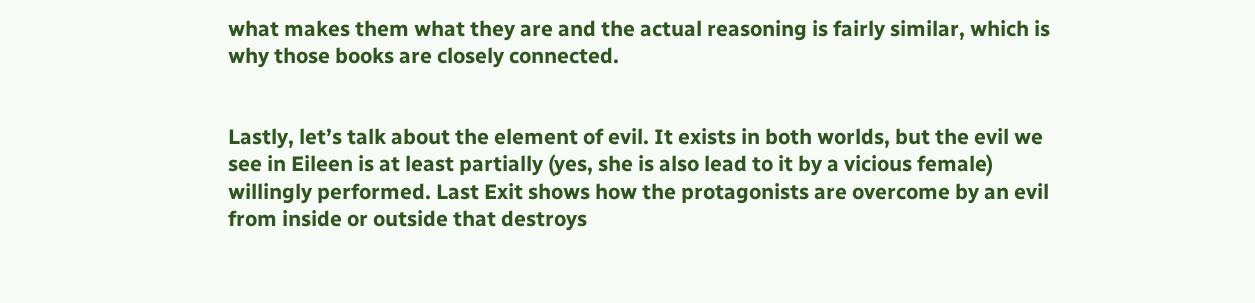what makes them what they are and the actual reasoning is fairly similar, which is why those books are closely connected.


Lastly, let’s talk about the element of evil. It exists in both worlds, but the evil we see in Eileen is at least partially (yes, she is also lead to it by a vicious female) willingly performed. Last Exit shows how the protagonists are overcome by an evil from inside or outside that destroys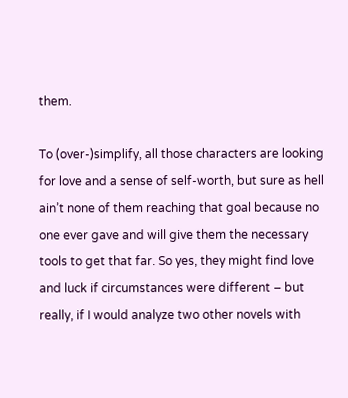them.

To (over-)simplify, all those characters are looking for love and a sense of self-worth, but sure as hell ain’t none of them reaching that goal because no one ever gave and will give them the necessary tools to get that far. So yes, they might find love and luck if circumstances were different – but really, if I would analyze two other novels with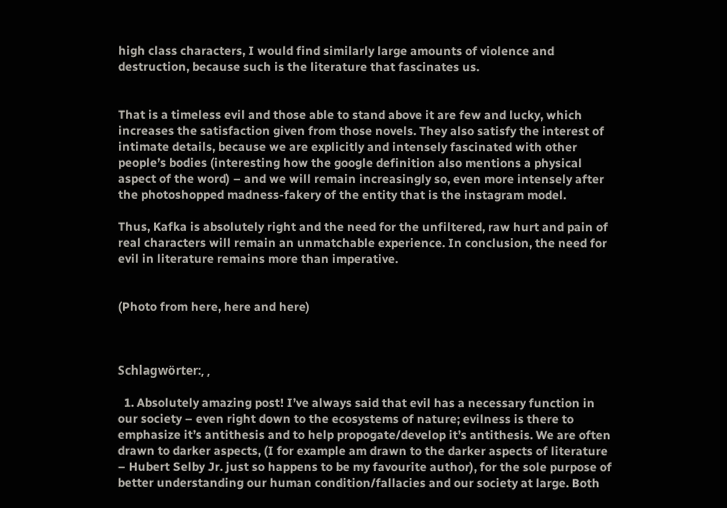high class characters, I would find similarly large amounts of violence and destruction, because such is the literature that fascinates us.


That is a timeless evil and those able to stand above it are few and lucky, which increases the satisfaction given from those novels. They also satisfy the interest of intimate details, because we are explicitly and intensely fascinated with other people’s bodies (interesting how the google definition also mentions a physical aspect of the word) – and we will remain increasingly so, even more intensely after the photoshopped madness-fakery of the entity that is the instagram model.

Thus, Kafka is absolutely right and the need for the unfiltered, raw hurt and pain of real characters will remain an unmatchable experience. In conclusion, the need for evil in literature remains more than imperative.


(Photo from here, here and here)



Schlagwörter:, ,

  1. Absolutely amazing post! I’ve always said that evil has a necessary function in our society – even right down to the ecosystems of nature; evilness is there to emphasize it’s antithesis and to help propogate/develop it’s antithesis. We are often drawn to darker aspects, (I for example am drawn to the darker aspects of literature – Hubert Selby Jr. just so happens to be my favourite author), for the sole purpose of better understanding our human condition/fallacies and our society at large. Both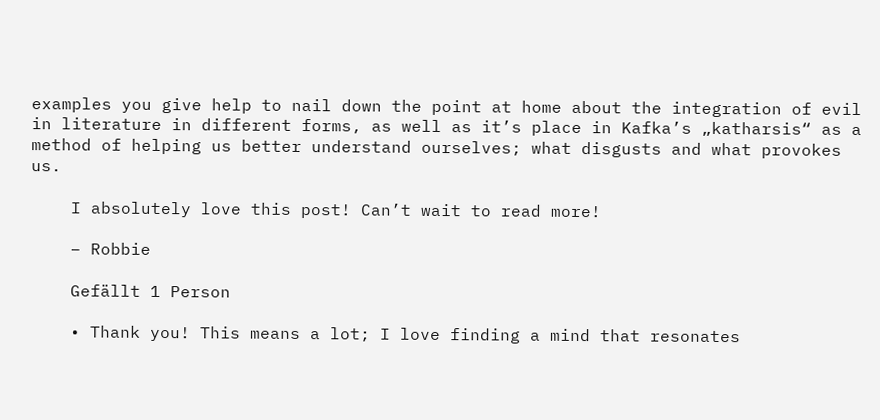examples you give help to nail down the point at home about the integration of evil in literature in different forms, as well as it’s place in Kafka’s „katharsis“ as a method of helping us better understand ourselves; what disgusts and what provokes us.

    I absolutely love this post! Can’t wait to read more!

    – Robbie

    Gefällt 1 Person

    • Thank you! This means a lot; I love finding a mind that resonates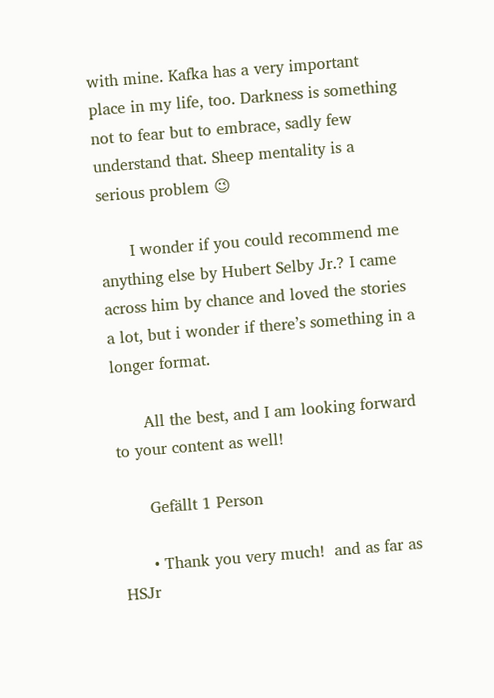with mine. Kafka has a very important place in my life, too. Darkness is something not to fear but to embrace, sadly few understand that. Sheep mentality is a serious problem 😉

      I wonder if you could recommend me anything else by Hubert Selby Jr.? I came across him by chance and loved the stories a lot, but i wonder if there’s something in a longer format.

      All the best, and I am looking forward to your content as well!

      Gefällt 1 Person

      • Thank you very much!  and as far as HSJr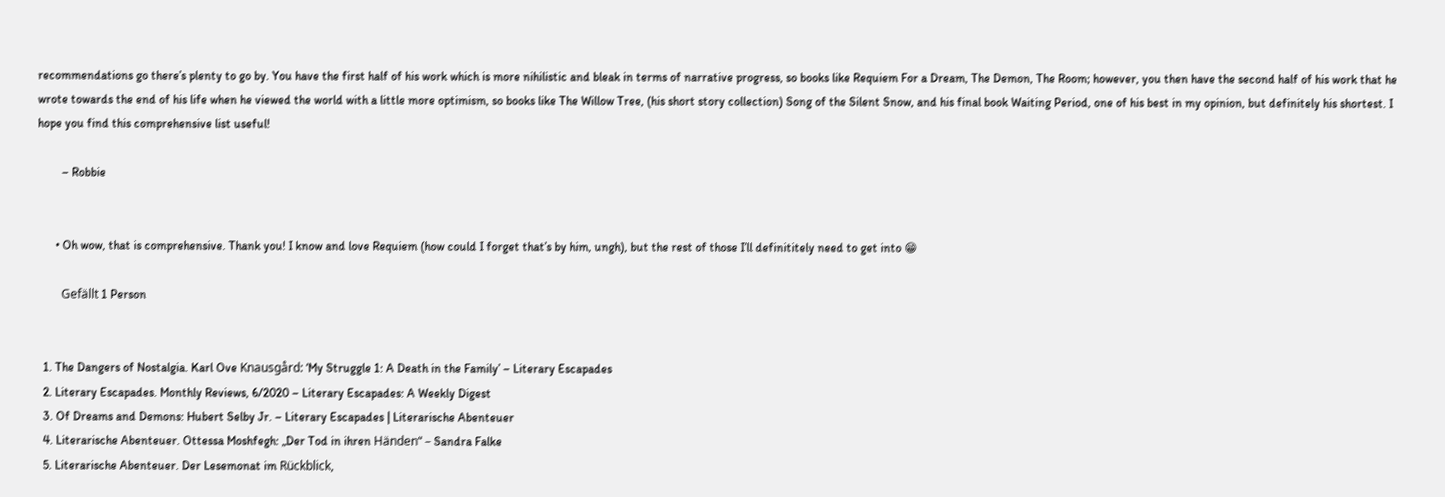recommendations go there’s plenty to go by. You have the first half of his work which is more nihilistic and bleak in terms of narrative progress, so books like Requiem For a Dream, The Demon, The Room; however, you then have the second half of his work that he wrote towards the end of his life when he viewed the world with a little more optimism, so books like The Willow Tree, (his short story collection) Song of the Silent Snow, and his final book Waiting Period, one of his best in my opinion, but definitely his shortest. I hope you find this comprehensive list useful!

        – Robbie


      • Oh wow, that is comprehensive. Thank you! I know and love Requiem (how could I forget that’s by him, ungh), but the rest of those I’ll definititely need to get into 😁

        Gefällt 1 Person


  1. The Dangers of Nostalgia. Karl Ove Knausgård: ‘My Struggle 1: A Death in the Family’ – Literary Escapades
  2. Literary Escapades. Monthly Reviews, 6/2020 – Literary Escapades: A Weekly Digest
  3. Of Dreams and Demons: Hubert Selby Jr. – Literary Escapades | Literarische Abenteuer
  4. Literarische Abenteuer. Ottessa Moshfegh: „Der Tod in ihren Händen“ – Sandra Falke
  5. Literarische Abenteuer. Der Lesemonat im Rückblick,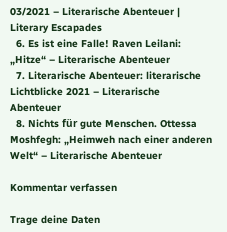03/2021 – Literarische Abenteuer | Literary Escapades
  6. Es ist eine Falle! Raven Leilani: „Hitze“ – Literarische Abenteuer
  7. Literarische Abenteuer: literarische Lichtblicke 2021 – Literarische Abenteuer
  8. Nichts für gute Menschen. Ottessa Moshfegh: „Heimweh nach einer anderen Welt“ – Literarische Abenteuer

Kommentar verfassen

Trage deine Daten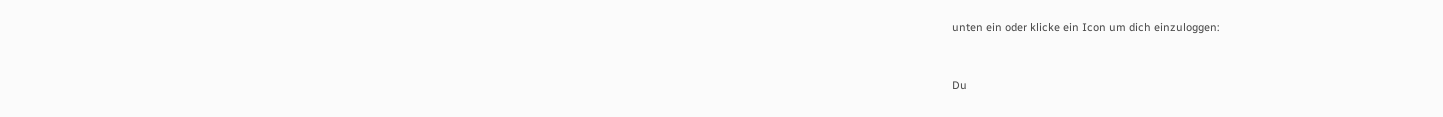unten ein oder klicke ein Icon um dich einzuloggen:


Du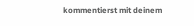kommentierst mit deinem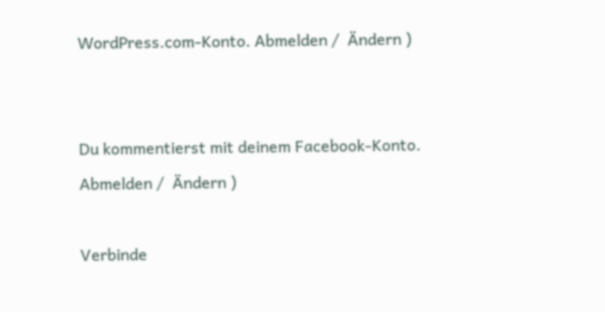WordPress.com-Konto. Abmelden /  Ändern )


Du kommentierst mit deinem Facebook-Konto. Abmelden /  Ändern )

Verbinde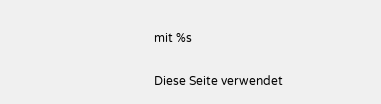mit %s

Diese Seite verwendet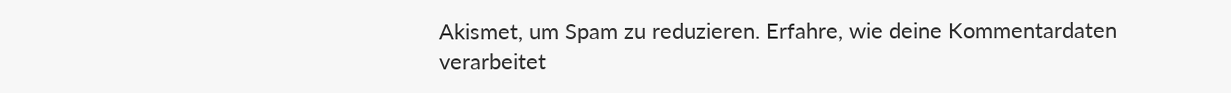Akismet, um Spam zu reduzieren. Erfahre, wie deine Kommentardaten verarbeitet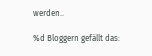werden..

%d Bloggern gefällt das: